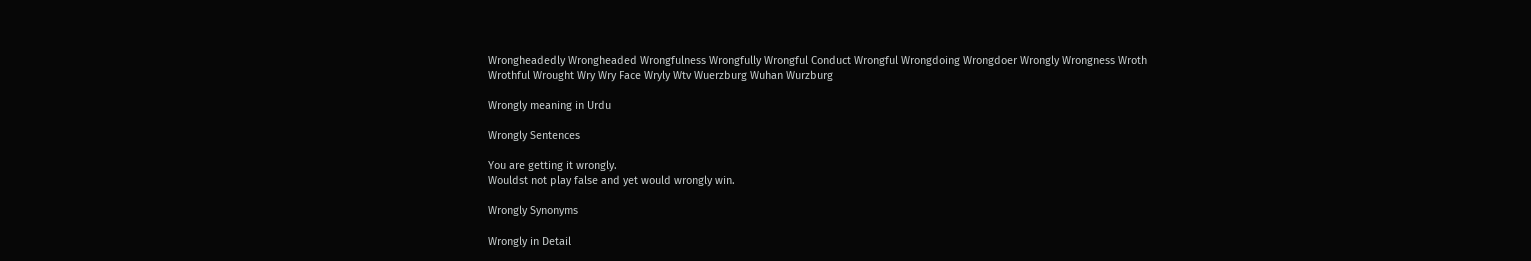Wrongheadedly Wrongheaded Wrongfulness Wrongfully Wrongful Conduct Wrongful Wrongdoing Wrongdoer Wrongly Wrongness Wroth Wrothful Wrought Wry Wry Face Wryly Wtv Wuerzburg Wuhan Wurzburg

Wrongly meaning in Urdu

Wrongly Sentences

You are getting it wrongly.
Wouldst not play false and yet would wrongly win.

Wrongly Synonyms

Wrongly in Detail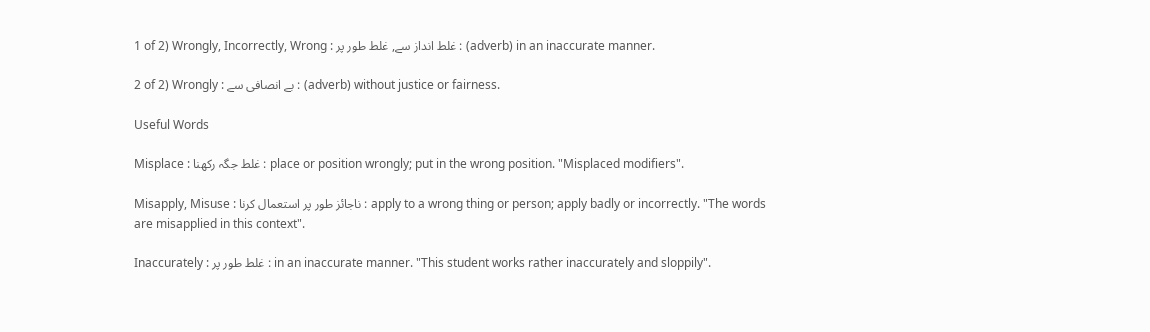1 of 2) Wrongly, Incorrectly, Wrong : غلط انداز سے, غلط طور پر : (adverb) in an inaccurate manner.

2 of 2) Wrongly : بے انصافی سے : (adverb) without justice or fairness.

Useful Words

Misplace : غلط جگہ رکھنا : place or position wrongly; put in the wrong position. "Misplaced modifiers".

Misapply, Misuse : ناجائز طور پر استعمال کرنا : apply to a wrong thing or person; apply badly or incorrectly. "The words are misapplied in this context".

Inaccurately : غلط طور پر : in an inaccurate manner. "This student works rather inaccurately and sloppily".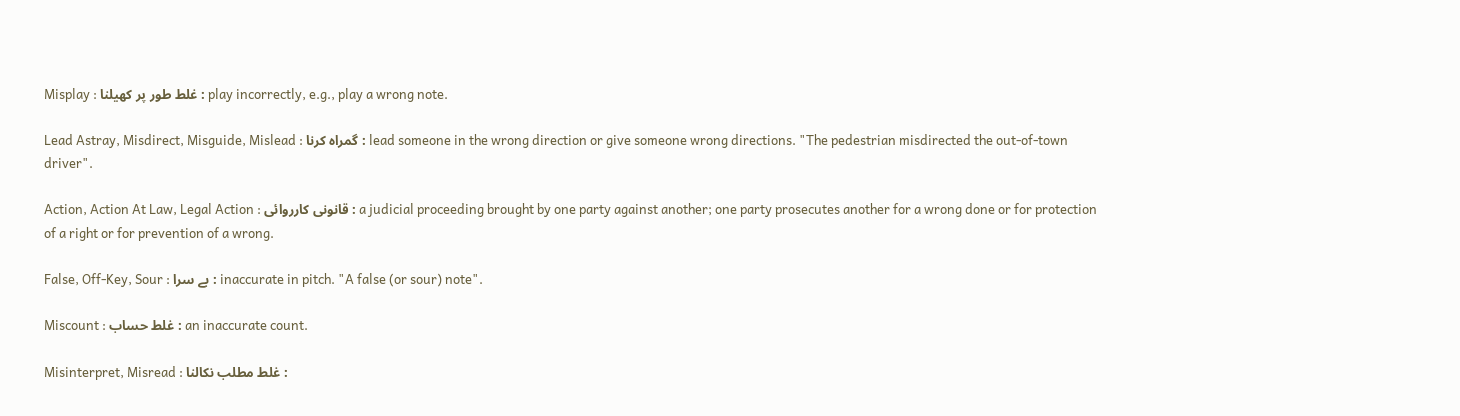Misplay : غلط طور پر کھیلنا : play incorrectly, e.g., play a wrong note.

Lead Astray, Misdirect, Misguide, Mislead : گمراہ کرنا : lead someone in the wrong direction or give someone wrong directions. "The pedestrian misdirected the out-of-town driver".

Action, Action At Law, Legal Action : قانونی کارروائی : a judicial proceeding brought by one party against another; one party prosecutes another for a wrong done or for protection of a right or for prevention of a wrong.

False, Off-Key, Sour : بے سرا : inaccurate in pitch. "A false (or sour) note".

Miscount : غلط حساب : an inaccurate count.

Misinterpret, Misread : غلط مطلب نکالنا :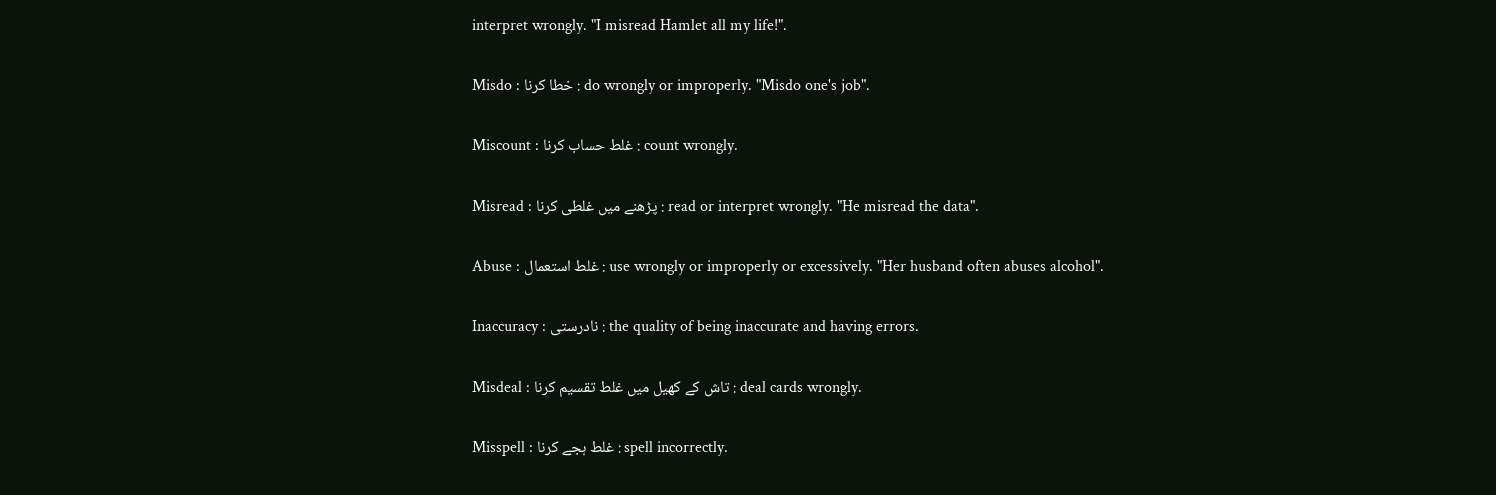interpret wrongly. "I misread Hamlet all my life!".

Misdo : خطا کرنا : do wrongly or improperly. "Misdo one's job".

Miscount : غلط حساب کرنا : count wrongly.

Misread : پڑھنے میں غلطی کرنا : read or interpret wrongly. "He misread the data".

Abuse : غلط استعمال : use wrongly or improperly or excessively. "Her husband often abuses alcohol".

Inaccuracy : نادرستی : the quality of being inaccurate and having errors.

Misdeal : تاش کے کھیل میں غلط تقسیم کرنا : deal cards wrongly.

Misspell : غلط ہجے کرنا : spell incorrectly.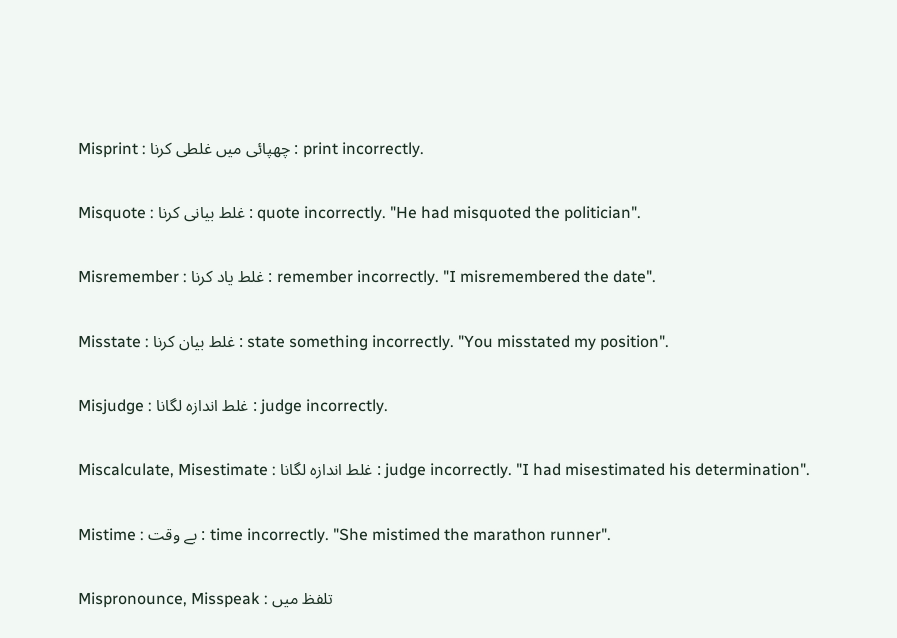Misprint : چھپائی میں غلطی کرنا : print incorrectly.

Misquote : غلط بیانی کرنا : quote incorrectly. "He had misquoted the politician".

Misremember : غلط یاد کرنا : remember incorrectly. "I misremembered the date".

Misstate : غلط بیان کرنا : state something incorrectly. "You misstated my position".

Misjudge : غلط اندازہ لگانا : judge incorrectly.

Miscalculate, Misestimate : غلط اندازہ لگانا : judge incorrectly. "I had misestimated his determination".

Mistime : بے وقت : time incorrectly. "She mistimed the marathon runner".

Mispronounce, Misspeak : تلفظ میں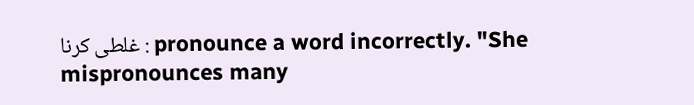غلطی کرنا : pronounce a word incorrectly. "She mispronounces many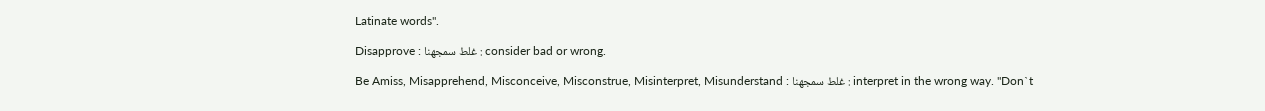Latinate words".

Disapprove : غلط سمجھنا : consider bad or wrong.

Be Amiss, Misapprehend, Misconceive, Misconstrue, Misinterpret, Misunderstand : غلط سمجھنا : interpret in the wrong way. "Don`t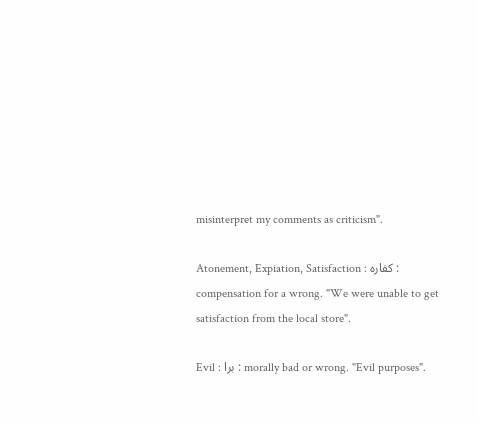misinterpret my comments as criticism".

Atonement, Expiation, Satisfaction : کفارہ : compensation for a wrong. "We were unable to get satisfaction from the local store".

Evil : برا : morally bad or wrong. "Evil purposes".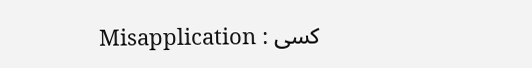Misapplication : کسی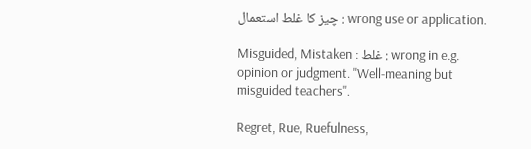چیز کا غلط استعمال : wrong use or application.

Misguided, Mistaken : غلط : wrong in e.g. opinion or judgment. "Well-meaning but misguided teachers".

Regret, Rue, Ruefulness,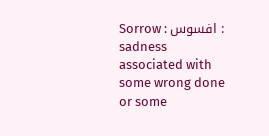Sorrow : افسوس : sadness associated with some wrong done or some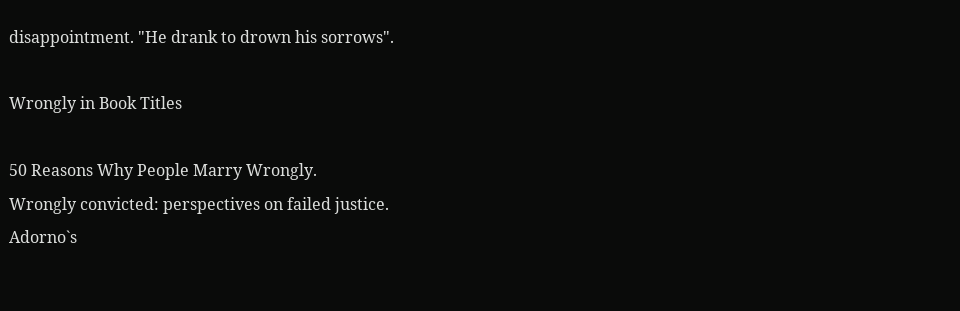disappointment. "He drank to drown his sorrows".

Wrongly in Book Titles

50 Reasons Why People Marry Wrongly.
Wrongly convicted: perspectives on failed justice.
Adorno`s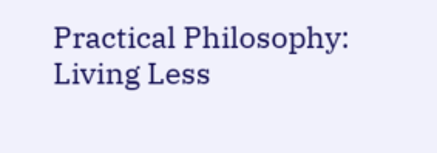Practical Philosophy: Living Less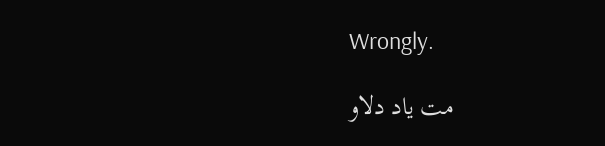Wrongly.

مت یاد دلاو